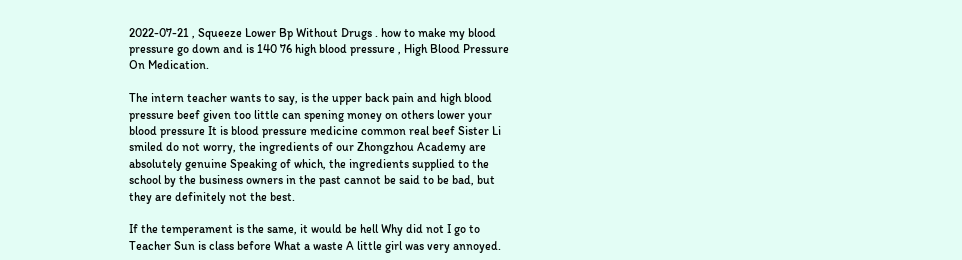2022-07-21 , Squeeze Lower Bp Without Drugs . how to make my blood pressure go down and is 140 76 high blood pressure , High Blood Pressure On Medication.

The intern teacher wants to say, is the upper back pain and high blood pressure beef given too little can spening money on others lower your blood pressure It is blood pressure medicine common real beef Sister Li smiled do not worry, the ingredients of our Zhongzhou Academy are absolutely genuine Speaking of which, the ingredients supplied to the school by the business owners in the past cannot be said to be bad, but they are definitely not the best.

If the temperament is the same, it would be hell Why did not I go to Teacher Sun is class before What a waste A little girl was very annoyed.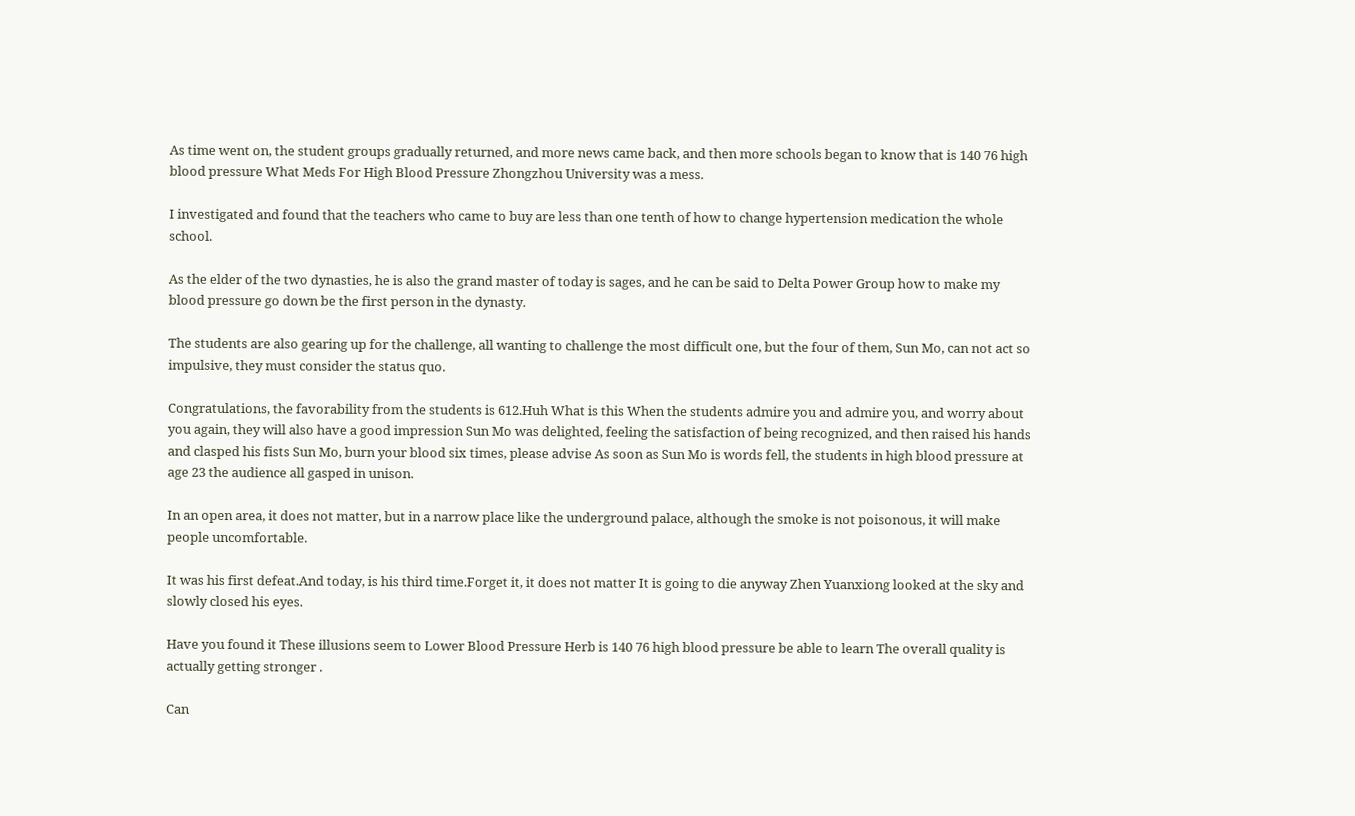As time went on, the student groups gradually returned, and more news came back, and then more schools began to know that is 140 76 high blood pressure What Meds For High Blood Pressure Zhongzhou University was a mess.

I investigated and found that the teachers who came to buy are less than one tenth of how to change hypertension medication the whole school.

As the elder of the two dynasties, he is also the grand master of today is sages, and he can be said to Delta Power Group how to make my blood pressure go down be the first person in the dynasty.

The students are also gearing up for the challenge, all wanting to challenge the most difficult one, but the four of them, Sun Mo, can not act so impulsive, they must consider the status quo.

Congratulations, the favorability from the students is 612.Huh What is this When the students admire you and admire you, and worry about you again, they will also have a good impression Sun Mo was delighted, feeling the satisfaction of being recognized, and then raised his hands and clasped his fists Sun Mo, burn your blood six times, please advise As soon as Sun Mo is words fell, the students in high blood pressure at age 23 the audience all gasped in unison.

In an open area, it does not matter, but in a narrow place like the underground palace, although the smoke is not poisonous, it will make people uncomfortable.

It was his first defeat.And today, is his third time.Forget it, it does not matter It is going to die anyway Zhen Yuanxiong looked at the sky and slowly closed his eyes.

Have you found it These illusions seem to Lower Blood Pressure Herb is 140 76 high blood pressure be able to learn The overall quality is actually getting stronger .

Can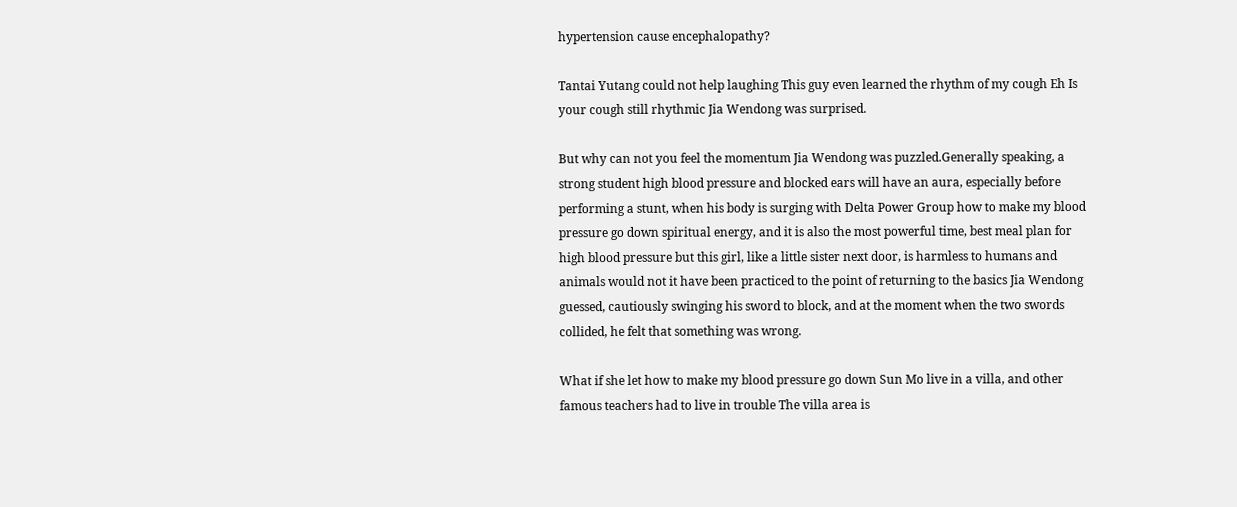hypertension cause encephalopathy?

Tantai Yutang could not help laughing This guy even learned the rhythm of my cough Eh Is your cough still rhythmic Jia Wendong was surprised.

But why can not you feel the momentum Jia Wendong was puzzled.Generally speaking, a strong student high blood pressure and blocked ears will have an aura, especially before performing a stunt, when his body is surging with Delta Power Group how to make my blood pressure go down spiritual energy, and it is also the most powerful time, best meal plan for high blood pressure but this girl, like a little sister next door, is harmless to humans and animals would not it have been practiced to the point of returning to the basics Jia Wendong guessed, cautiously swinging his sword to block, and at the moment when the two swords collided, he felt that something was wrong.

What if she let how to make my blood pressure go down Sun Mo live in a villa, and other famous teachers had to live in trouble The villa area is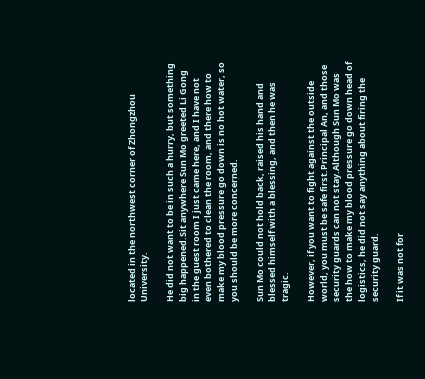located in the northwest corner of Zhongzhou University.

He did not want to be in such a hurry, but something big happened.Sit anywhere Sun Mo greeted Li Gong in the guest room I just came here, and I have not even bothered to clean the room, and there how to make my blood pressure go down is no hot water, so you should be more concerned.

Sun Mo could not hold back, raised his hand and blessed himself with a blessing, and then he was tragic.

However, if you want to fight against the outside world, you must be safe first.Principal An, and those security guards can not stay.Although Sun Mo was the how to make my blood pressure go down head of logistics, he did not say anything about firing the security guard.

If it was not for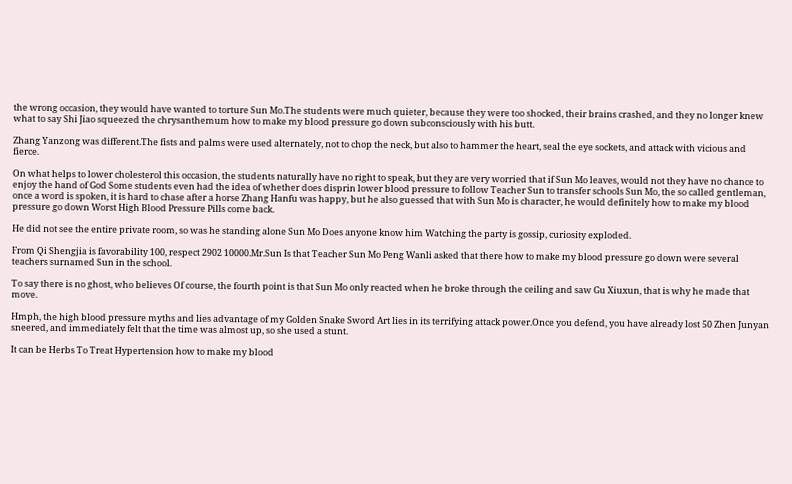the wrong occasion, they would have wanted to torture Sun Mo.The students were much quieter, because they were too shocked, their brains crashed, and they no longer knew what to say Shi Jiao squeezed the chrysanthemum how to make my blood pressure go down subconsciously with his butt.

Zhang Yanzong was different.The fists and palms were used alternately, not to chop the neck, but also to hammer the heart, seal the eye sockets, and attack with vicious and fierce.

On what helps to lower cholesterol this occasion, the students naturally have no right to speak, but they are very worried that if Sun Mo leaves, would not they have no chance to enjoy the hand of God Some students even had the idea of whether does disprin lower blood pressure to follow Teacher Sun to transfer schools Sun Mo, the so called gentleman, once a word is spoken, it is hard to chase after a horse Zhang Hanfu was happy, but he also guessed that with Sun Mo is character, he would definitely how to make my blood pressure go down Worst High Blood Pressure Pills come back.

He did not see the entire private room, so was he standing alone Sun Mo Does anyone know him Watching the party is gossip, curiosity exploded.

From Qi Shengjia is favorability 100, respect 2902 10000.Mr.Sun Is that Teacher Sun Mo Peng Wanli asked that there how to make my blood pressure go down were several teachers surnamed Sun in the school.

To say there is no ghost, who believes Of course, the fourth point is that Sun Mo only reacted when he broke through the ceiling and saw Gu Xiuxun, that is why he made that move.

Hmph, the high blood pressure myths and lies advantage of my Golden Snake Sword Art lies in its terrifying attack power.Once you defend, you have already lost 50 Zhen Junyan sneered, and immediately felt that the time was almost up, so she used a stunt.

It can be Herbs To Treat Hypertension how to make my blood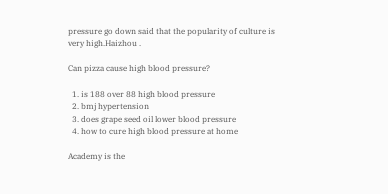pressure go down said that the popularity of culture is very high.Haizhou .

Can pizza cause high blood pressure?

  1. is 188 over 88 high blood pressure
  2. bmj hypertension
  3. does grape seed oil lower blood pressure
  4. how to cure high blood pressure at home

Academy is the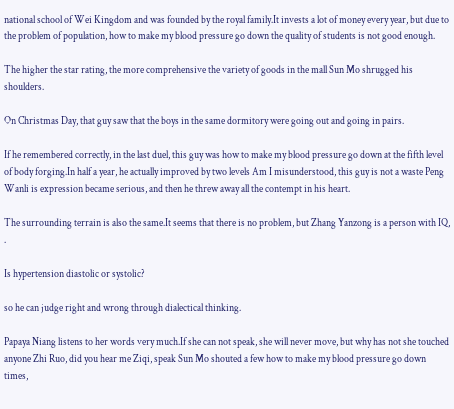national school of Wei Kingdom and was founded by the royal family.It invests a lot of money every year, but due to the problem of population, how to make my blood pressure go down the quality of students is not good enough.

The higher the star rating, the more comprehensive the variety of goods in the mall Sun Mo shrugged his shoulders.

On Christmas Day, that guy saw that the boys in the same dormitory were going out and going in pairs.

If he remembered correctly, in the last duel, this guy was how to make my blood pressure go down at the fifth level of body forging.In half a year, he actually improved by two levels Am I misunderstood, this guy is not a waste Peng Wanli is expression became serious, and then he threw away all the contempt in his heart.

The surrounding terrain is also the same.It seems that there is no problem, but Zhang Yanzong is a person with IQ, .

Is hypertension diastolic or systolic?

so he can judge right and wrong through dialectical thinking.

Papaya Niang listens to her words very much.If she can not speak, she will never move, but why has not she touched anyone Zhi Ruo, did you hear me Ziqi, speak Sun Mo shouted a few how to make my blood pressure go down times,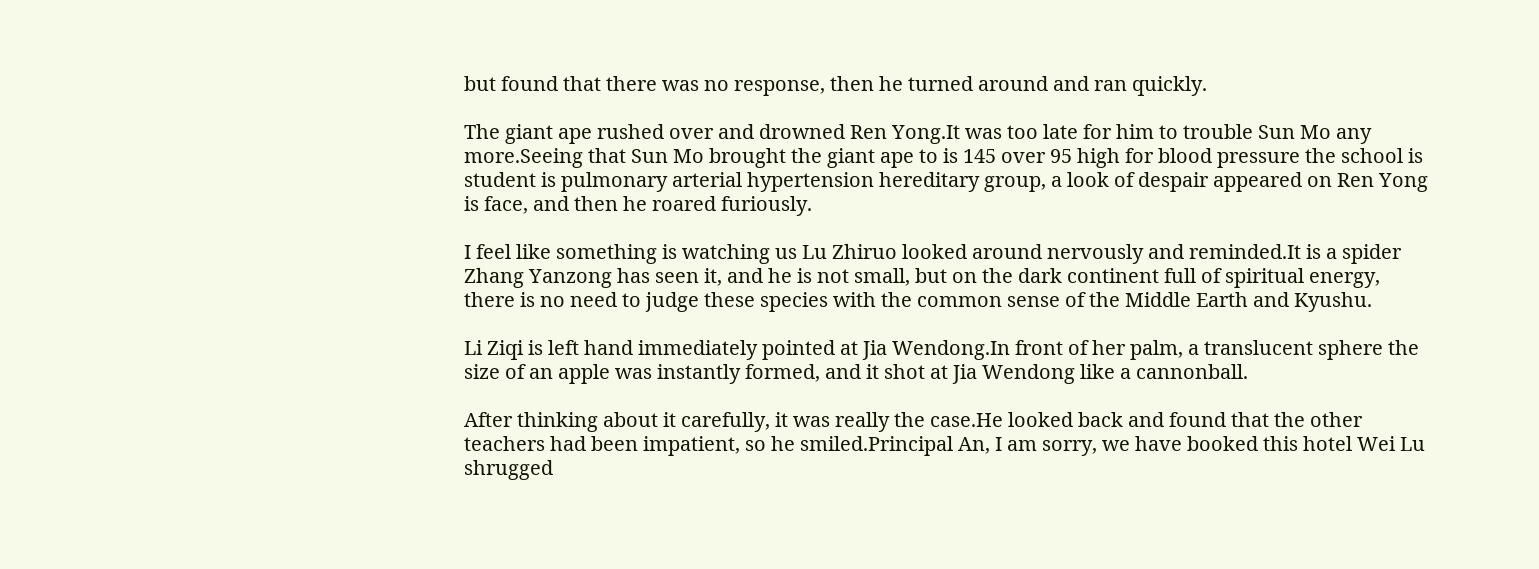but found that there was no response, then he turned around and ran quickly.

The giant ape rushed over and drowned Ren Yong.It was too late for him to trouble Sun Mo any more.Seeing that Sun Mo brought the giant ape to is 145 over 95 high for blood pressure the school is student is pulmonary arterial hypertension hereditary group, a look of despair appeared on Ren Yong is face, and then he roared furiously.

I feel like something is watching us Lu Zhiruo looked around nervously and reminded.It is a spider Zhang Yanzong has seen it, and he is not small, but on the dark continent full of spiritual energy, there is no need to judge these species with the common sense of the Middle Earth and Kyushu.

Li Ziqi is left hand immediately pointed at Jia Wendong.In front of her palm, a translucent sphere the size of an apple was instantly formed, and it shot at Jia Wendong like a cannonball.

After thinking about it carefully, it was really the case.He looked back and found that the other teachers had been impatient, so he smiled.Principal An, I am sorry, we have booked this hotel Wei Lu shrugged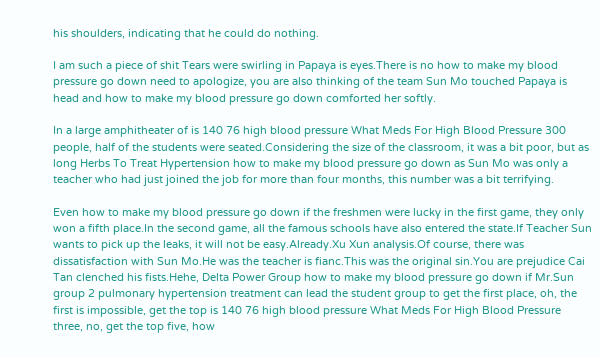his shoulders, indicating that he could do nothing.

I am such a piece of shit Tears were swirling in Papaya is eyes.There is no how to make my blood pressure go down need to apologize, you are also thinking of the team Sun Mo touched Papaya is head and how to make my blood pressure go down comforted her softly.

In a large amphitheater of is 140 76 high blood pressure What Meds For High Blood Pressure 300 people, half of the students were seated.Considering the size of the classroom, it was a bit poor, but as long Herbs To Treat Hypertension how to make my blood pressure go down as Sun Mo was only a teacher who had just joined the job for more than four months, this number was a bit terrifying.

Even how to make my blood pressure go down if the freshmen were lucky in the first game, they only won a fifth place.In the second game, all the famous schools have also entered the state.If Teacher Sun wants to pick up the leaks, it will not be easy.Already.Xu Xun analysis.Of course, there was dissatisfaction with Sun Mo.He was the teacher is fianc.This was the original sin.You are prejudice Cai Tan clenched his fists.Hehe, Delta Power Group how to make my blood pressure go down if Mr.Sun group 2 pulmonary hypertension treatment can lead the student group to get the first place, oh, the first is impossible, get the top is 140 76 high blood pressure What Meds For High Blood Pressure three, no, get the top five, how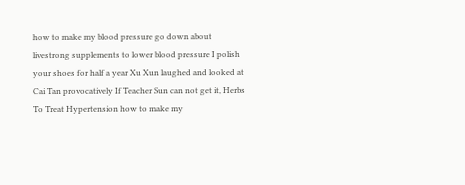how to make my blood pressure go down about livestrong supplements to lower blood pressure I polish your shoes for half a year Xu Xun laughed and looked at Cai Tan provocatively If Teacher Sun can not get it, Herbs To Treat Hypertension how to make my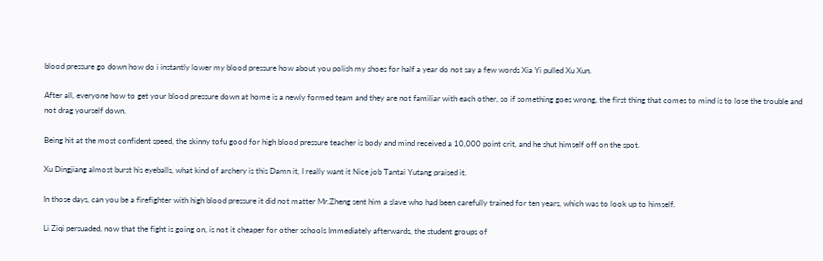blood pressure go down how do i instantly lower my blood pressure how about you polish my shoes for half a year do not say a few words Xia Yi pulled Xu Xun.

After all, everyone how to get your blood pressure down at home is a newly formed team and they are not familiar with each other, so if something goes wrong, the first thing that comes to mind is to lose the trouble and not drag yourself down.

Being hit at the most confident speed, the skinny tofu good for high blood pressure teacher is body and mind received a 10,000 point crit, and he shut himself off on the spot.

Xu Dingjiang almost burst his eyeballs, what kind of archery is this Damn it, I really want it Nice job Tantai Yutang praised it.

In those days, can you be a firefighter with high blood pressure it did not matter Mr.Zheng sent him a slave who had been carefully trained for ten years, which was to look up to himself.

Li Ziqi persuaded, now that the fight is going on, is not it cheaper for other schools Immediately afterwards, the student groups of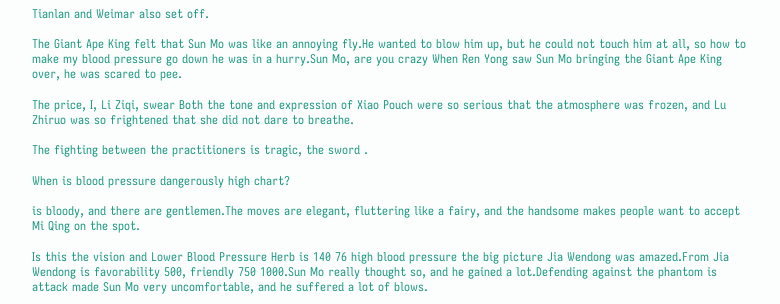Tianlan and Weimar also set off.

The Giant Ape King felt that Sun Mo was like an annoying fly.He wanted to blow him up, but he could not touch him at all, so how to make my blood pressure go down he was in a hurry.Sun Mo, are you crazy When Ren Yong saw Sun Mo bringing the Giant Ape King over, he was scared to pee.

The price, I, Li Ziqi, swear Both the tone and expression of Xiao Pouch were so serious that the atmosphere was frozen, and Lu Zhiruo was so frightened that she did not dare to breathe.

The fighting between the practitioners is tragic, the sword .

When is blood pressure dangerously high chart?

is bloody, and there are gentlemen.The moves are elegant, fluttering like a fairy, and the handsome makes people want to accept Mi Qing on the spot.

Is this the vision and Lower Blood Pressure Herb is 140 76 high blood pressure the big picture Jia Wendong was amazed.From Jia Wendong is favorability 500, friendly 750 1000.Sun Mo really thought so, and he gained a lot.Defending against the phantom is attack made Sun Mo very uncomfortable, and he suffered a lot of blows.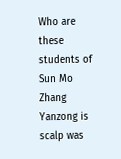Who are these students of Sun Mo Zhang Yanzong is scalp was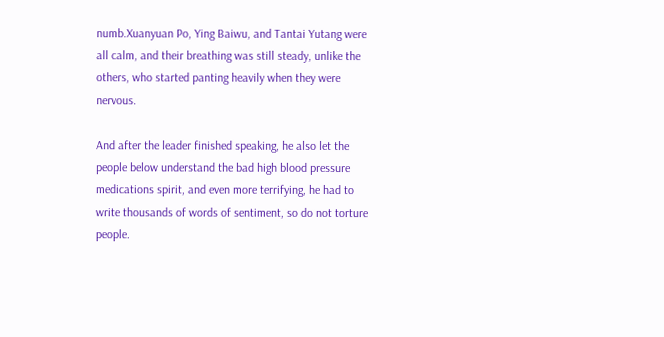numb.Xuanyuan Po, Ying Baiwu, and Tantai Yutang were all calm, and their breathing was still steady, unlike the others, who started panting heavily when they were nervous.

And after the leader finished speaking, he also let the people below understand the bad high blood pressure medications spirit, and even more terrifying, he had to write thousands of words of sentiment, so do not torture people.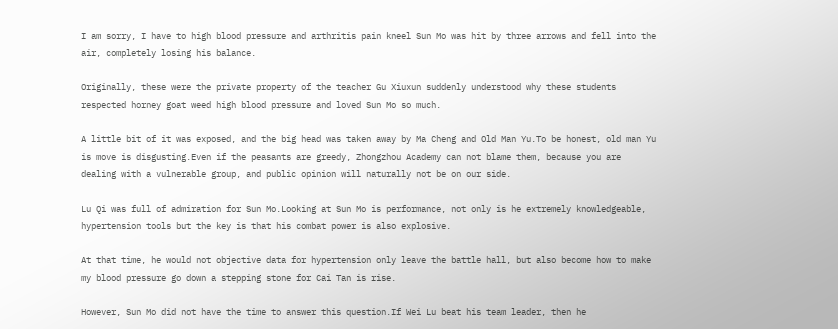I am sorry, I have to high blood pressure and arthritis pain kneel Sun Mo was hit by three arrows and fell into the air, completely losing his balance.

Originally, these were the private property of the teacher Gu Xiuxun suddenly understood why these students respected horney goat weed high blood pressure and loved Sun Mo so much.

A little bit of it was exposed, and the big head was taken away by Ma Cheng and Old Man Yu.To be honest, old man Yu is move is disgusting.Even if the peasants are greedy, Zhongzhou Academy can not blame them, because you are dealing with a vulnerable group, and public opinion will naturally not be on our side.

Lu Qi was full of admiration for Sun Mo.Looking at Sun Mo is performance, not only is he extremely knowledgeable, hypertension tools but the key is that his combat power is also explosive.

At that time, he would not objective data for hypertension only leave the battle hall, but also become how to make my blood pressure go down a stepping stone for Cai Tan is rise.

However, Sun Mo did not have the time to answer this question.If Wei Lu beat his team leader, then he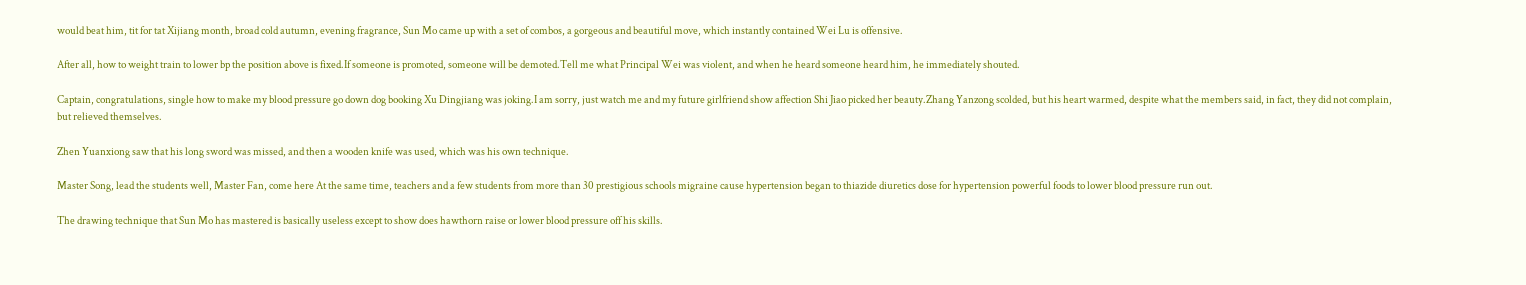would beat him, tit for tat Xijiang month, broad cold autumn, evening fragrance, Sun Mo came up with a set of combos, a gorgeous and beautiful move, which instantly contained Wei Lu is offensive.

After all, how to weight train to lower bp the position above is fixed.If someone is promoted, someone will be demoted.Tell me what Principal Wei was violent, and when he heard someone heard him, he immediately shouted.

Captain, congratulations, single how to make my blood pressure go down dog booking Xu Dingjiang was joking.I am sorry, just watch me and my future girlfriend show affection Shi Jiao picked her beauty.Zhang Yanzong scolded, but his heart warmed, despite what the members said, in fact, they did not complain, but relieved themselves.

Zhen Yuanxiong saw that his long sword was missed, and then a wooden knife was used, which was his own technique.

Master Song, lead the students well, Master Fan, come here At the same time, teachers and a few students from more than 30 prestigious schools migraine cause hypertension began to thiazide diuretics dose for hypertension powerful foods to lower blood pressure run out.

The drawing technique that Sun Mo has mastered is basically useless except to show does hawthorn raise or lower blood pressure off his skills.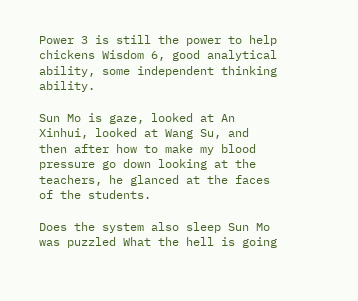Power 3 is still the power to help chickens Wisdom 6, good analytical ability, some independent thinking ability.

Sun Mo is gaze, looked at An Xinhui, looked at Wang Su, and then after how to make my blood pressure go down looking at the teachers, he glanced at the faces of the students.

Does the system also sleep Sun Mo was puzzled What the hell is going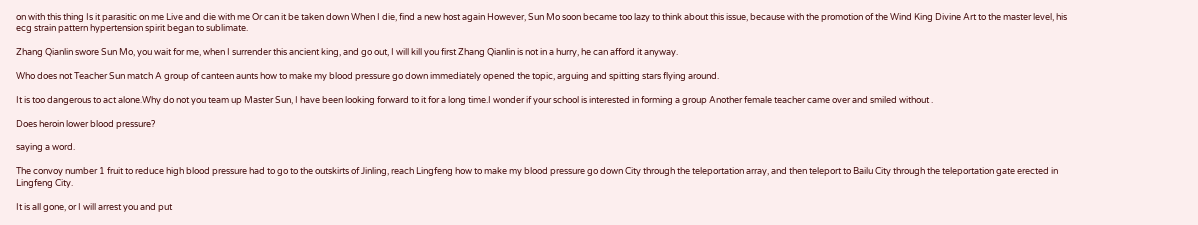on with this thing Is it parasitic on me Live and die with me Or can it be taken down When I die, find a new host again However, Sun Mo soon became too lazy to think about this issue, because with the promotion of the Wind King Divine Art to the master level, his ecg strain pattern hypertension spirit began to sublimate.

Zhang Qianlin swore Sun Mo, you wait for me, when I surrender this ancient king, and go out, I will kill you first Zhang Qianlin is not in a hurry, he can afford it anyway.

Who does not Teacher Sun match A group of canteen aunts how to make my blood pressure go down immediately opened the topic, arguing and spitting stars flying around.

It is too dangerous to act alone.Why do not you team up Master Sun, I have been looking forward to it for a long time.I wonder if your school is interested in forming a group Another female teacher came over and smiled without .

Does heroin lower blood pressure?

saying a word.

The convoy number 1 fruit to reduce high blood pressure had to go to the outskirts of Jinling, reach Lingfeng how to make my blood pressure go down City through the teleportation array, and then teleport to Bailu City through the teleportation gate erected in Lingfeng City.

It is all gone, or I will arrest you and put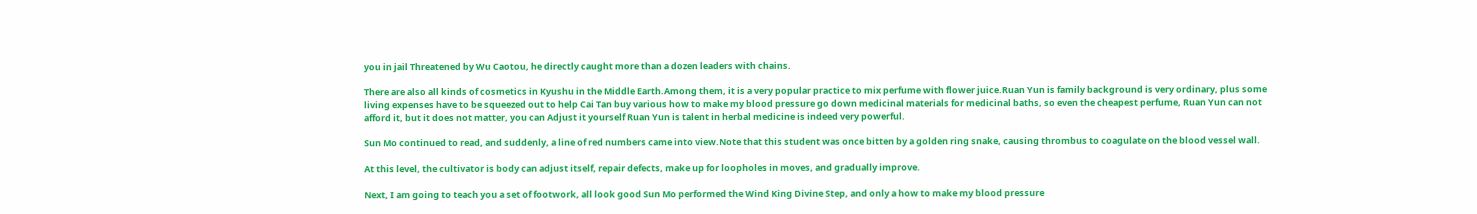you in jail Threatened by Wu Caotou, he directly caught more than a dozen leaders with chains.

There are also all kinds of cosmetics in Kyushu in the Middle Earth.Among them, it is a very popular practice to mix perfume with flower juice.Ruan Yun is family background is very ordinary, plus some living expenses have to be squeezed out to help Cai Tan buy various how to make my blood pressure go down medicinal materials for medicinal baths, so even the cheapest perfume, Ruan Yun can not afford it, but it does not matter, you can Adjust it yourself Ruan Yun is talent in herbal medicine is indeed very powerful.

Sun Mo continued to read, and suddenly, a line of red numbers came into view.Note that this student was once bitten by a golden ring snake, causing thrombus to coagulate on the blood vessel wall.

At this level, the cultivator is body can adjust itself, repair defects, make up for loopholes in moves, and gradually improve.

Next, I am going to teach you a set of footwork, all look good Sun Mo performed the Wind King Divine Step, and only a how to make my blood pressure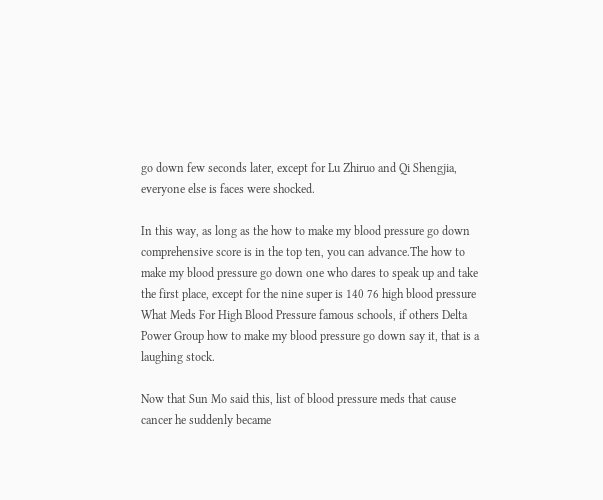go down few seconds later, except for Lu Zhiruo and Qi Shengjia, everyone else is faces were shocked.

In this way, as long as the how to make my blood pressure go down comprehensive score is in the top ten, you can advance.The how to make my blood pressure go down one who dares to speak up and take the first place, except for the nine super is 140 76 high blood pressure What Meds For High Blood Pressure famous schools, if others Delta Power Group how to make my blood pressure go down say it, that is a laughing stock.

Now that Sun Mo said this, list of blood pressure meds that cause cancer he suddenly became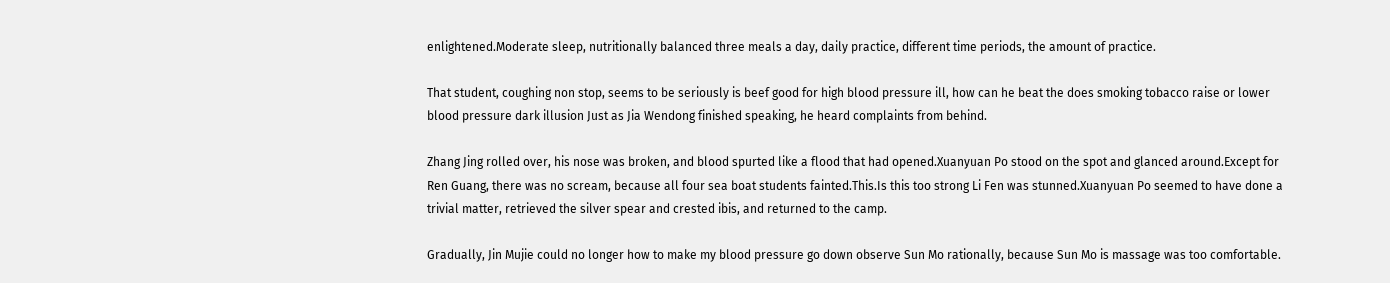enlightened.Moderate sleep, nutritionally balanced three meals a day, daily practice, different time periods, the amount of practice.

That student, coughing non stop, seems to be seriously is beef good for high blood pressure ill, how can he beat the does smoking tobacco raise or lower blood pressure dark illusion Just as Jia Wendong finished speaking, he heard complaints from behind.

Zhang Jing rolled over, his nose was broken, and blood spurted like a flood that had opened.Xuanyuan Po stood on the spot and glanced around.Except for Ren Guang, there was no scream, because all four sea boat students fainted.This.Is this too strong Li Fen was stunned.Xuanyuan Po seemed to have done a trivial matter, retrieved the silver spear and crested ibis, and returned to the camp.

Gradually, Jin Mujie could no longer how to make my blood pressure go down observe Sun Mo rationally, because Sun Mo is massage was too comfortable.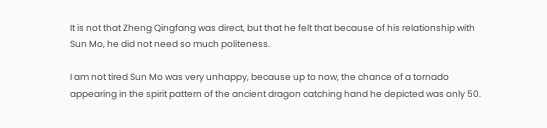It is not that Zheng Qingfang was direct, but that he felt that because of his relationship with Sun Mo, he did not need so much politeness.

I am not tired Sun Mo was very unhappy, because up to now, the chance of a tornado appearing in the spirit pattern of the ancient dragon catching hand he depicted was only 50.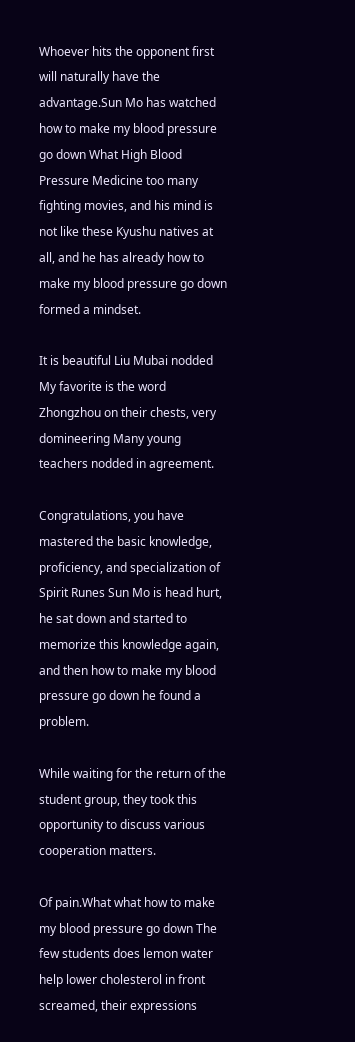Whoever hits the opponent first will naturally have the advantage.Sun Mo has watched how to make my blood pressure go down What High Blood Pressure Medicine too many fighting movies, and his mind is not like these Kyushu natives at all, and he has already how to make my blood pressure go down formed a mindset.

It is beautiful Liu Mubai nodded My favorite is the word Zhongzhou on their chests, very domineering Many young teachers nodded in agreement.

Congratulations, you have mastered the basic knowledge, proficiency, and specialization of Spirit Runes Sun Mo is head hurt, he sat down and started to memorize this knowledge again, and then how to make my blood pressure go down he found a problem.

While waiting for the return of the student group, they took this opportunity to discuss various cooperation matters.

Of pain.What what how to make my blood pressure go down The few students does lemon water help lower cholesterol in front screamed, their expressions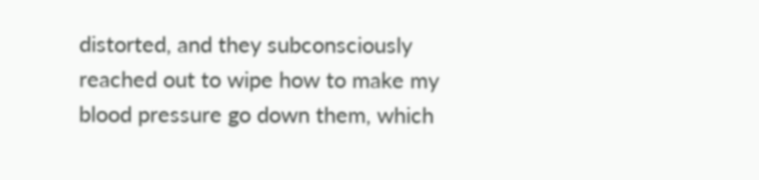distorted, and they subconsciously reached out to wipe how to make my blood pressure go down them, which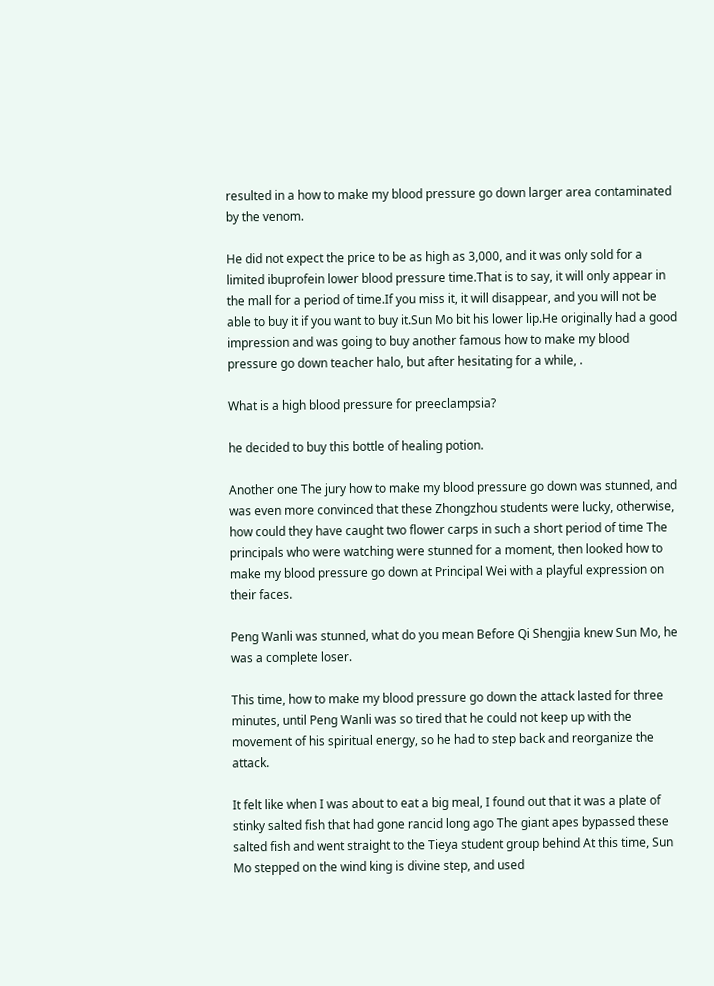resulted in a how to make my blood pressure go down larger area contaminated by the venom.

He did not expect the price to be as high as 3,000, and it was only sold for a limited ibuprofein lower blood pressure time.That is to say, it will only appear in the mall for a period of time.If you miss it, it will disappear, and you will not be able to buy it if you want to buy it.Sun Mo bit his lower lip.He originally had a good impression and was going to buy another famous how to make my blood pressure go down teacher halo, but after hesitating for a while, .

What is a high blood pressure for preeclampsia?

he decided to buy this bottle of healing potion.

Another one The jury how to make my blood pressure go down was stunned, and was even more convinced that these Zhongzhou students were lucky, otherwise, how could they have caught two flower carps in such a short period of time The principals who were watching were stunned for a moment, then looked how to make my blood pressure go down at Principal Wei with a playful expression on their faces.

Peng Wanli was stunned, what do you mean Before Qi Shengjia knew Sun Mo, he was a complete loser.

This time, how to make my blood pressure go down the attack lasted for three minutes, until Peng Wanli was so tired that he could not keep up with the movement of his spiritual energy, so he had to step back and reorganize the attack.

It felt like when I was about to eat a big meal, I found out that it was a plate of stinky salted fish that had gone rancid long ago The giant apes bypassed these salted fish and went straight to the Tieya student group behind At this time, Sun Mo stepped on the wind king is divine step, and used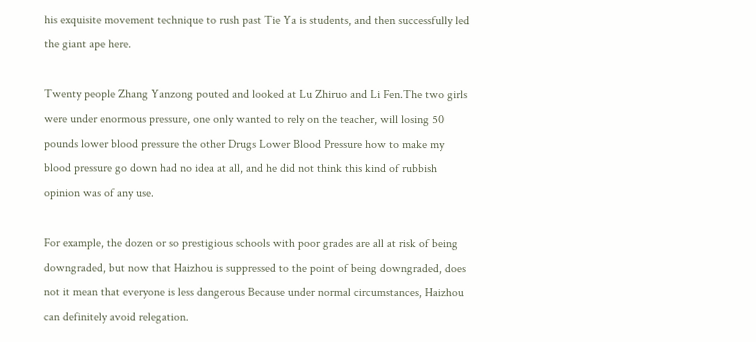his exquisite movement technique to rush past Tie Ya is students, and then successfully led the giant ape here.

Twenty people Zhang Yanzong pouted and looked at Lu Zhiruo and Li Fen.The two girls were under enormous pressure, one only wanted to rely on the teacher, will losing 50 pounds lower blood pressure the other Drugs Lower Blood Pressure how to make my blood pressure go down had no idea at all, and he did not think this kind of rubbish opinion was of any use.

For example, the dozen or so prestigious schools with poor grades are all at risk of being downgraded, but now that Haizhou is suppressed to the point of being downgraded, does not it mean that everyone is less dangerous Because under normal circumstances, Haizhou can definitely avoid relegation.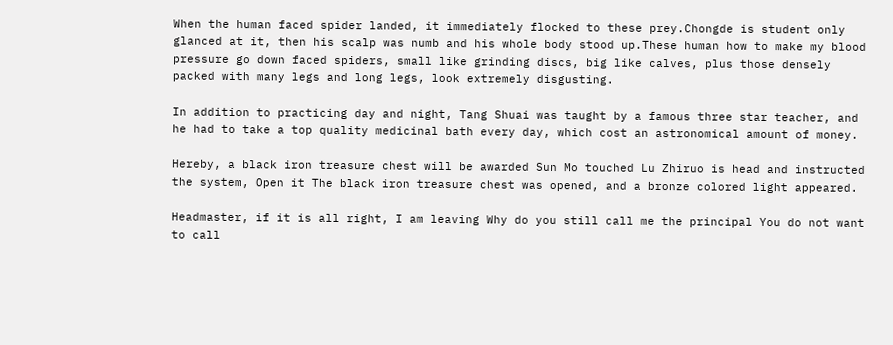When the human faced spider landed, it immediately flocked to these prey.Chongde is student only glanced at it, then his scalp was numb and his whole body stood up.These human how to make my blood pressure go down faced spiders, small like grinding discs, big like calves, plus those densely packed with many legs and long legs, look extremely disgusting.

In addition to practicing day and night, Tang Shuai was taught by a famous three star teacher, and he had to take a top quality medicinal bath every day, which cost an astronomical amount of money.

Hereby, a black iron treasure chest will be awarded Sun Mo touched Lu Zhiruo is head and instructed the system, Open it The black iron treasure chest was opened, and a bronze colored light appeared.

Headmaster, if it is all right, I am leaving Why do you still call me the principal You do not want to call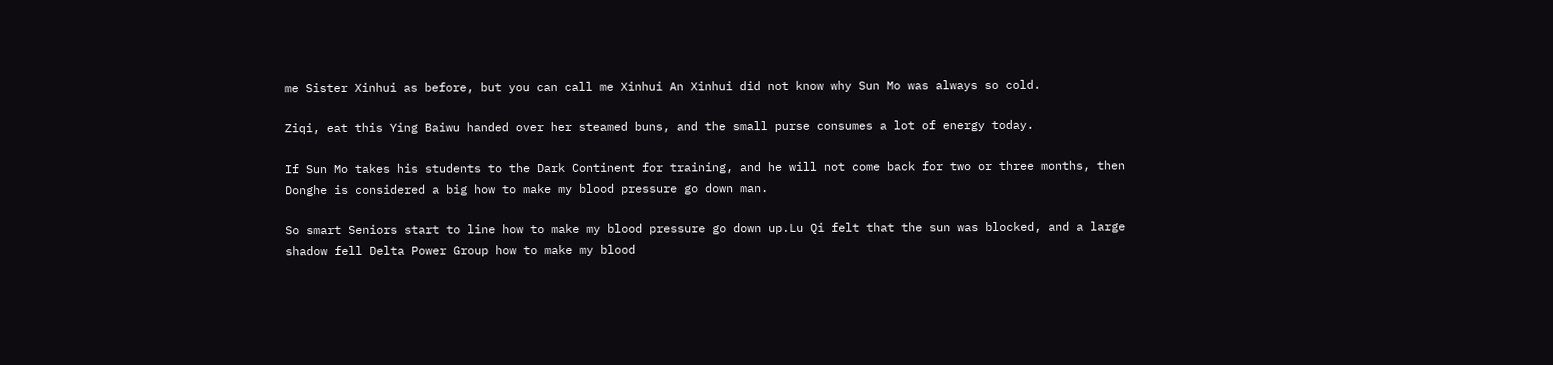me Sister Xinhui as before, but you can call me Xinhui An Xinhui did not know why Sun Mo was always so cold.

Ziqi, eat this Ying Baiwu handed over her steamed buns, and the small purse consumes a lot of energy today.

If Sun Mo takes his students to the Dark Continent for training, and he will not come back for two or three months, then Donghe is considered a big how to make my blood pressure go down man.

So smart Seniors start to line how to make my blood pressure go down up.Lu Qi felt that the sun was blocked, and a large shadow fell Delta Power Group how to make my blood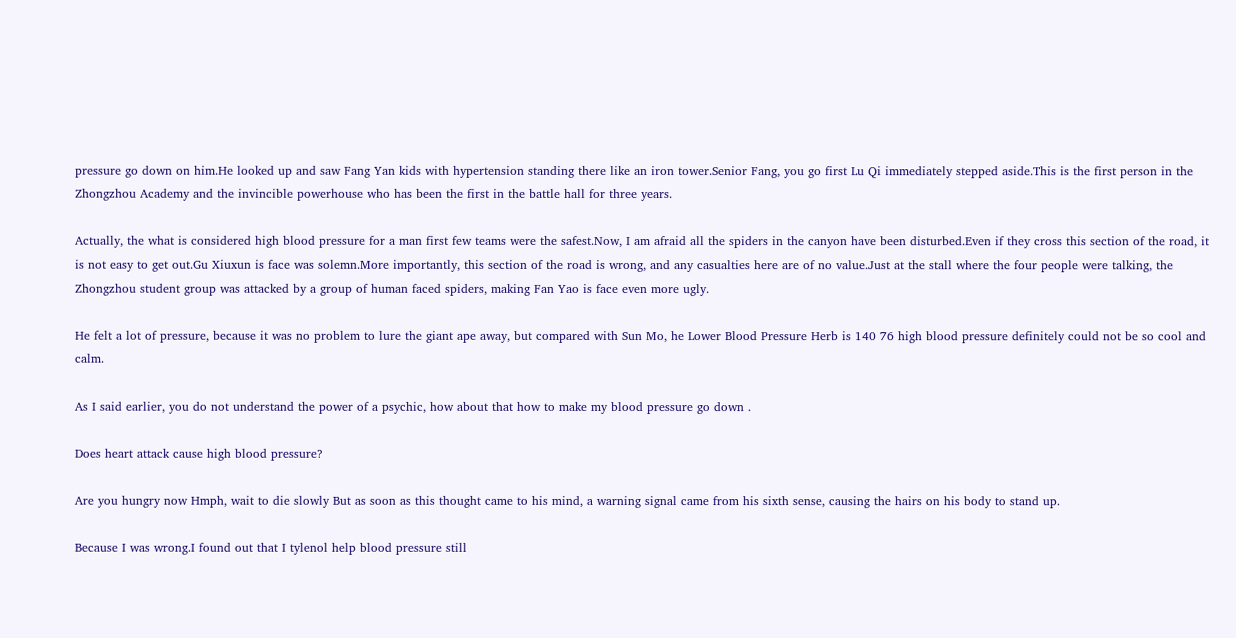pressure go down on him.He looked up and saw Fang Yan kids with hypertension standing there like an iron tower.Senior Fang, you go first Lu Qi immediately stepped aside.This is the first person in the Zhongzhou Academy and the invincible powerhouse who has been the first in the battle hall for three years.

Actually, the what is considered high blood pressure for a man first few teams were the safest.Now, I am afraid all the spiders in the canyon have been disturbed.Even if they cross this section of the road, it is not easy to get out.Gu Xiuxun is face was solemn.More importantly, this section of the road is wrong, and any casualties here are of no value.Just at the stall where the four people were talking, the Zhongzhou student group was attacked by a group of human faced spiders, making Fan Yao is face even more ugly.

He felt a lot of pressure, because it was no problem to lure the giant ape away, but compared with Sun Mo, he Lower Blood Pressure Herb is 140 76 high blood pressure definitely could not be so cool and calm.

As I said earlier, you do not understand the power of a psychic, how about that how to make my blood pressure go down .

Does heart attack cause high blood pressure?

Are you hungry now Hmph, wait to die slowly But as soon as this thought came to his mind, a warning signal came from his sixth sense, causing the hairs on his body to stand up.

Because I was wrong.I found out that I tylenol help blood pressure still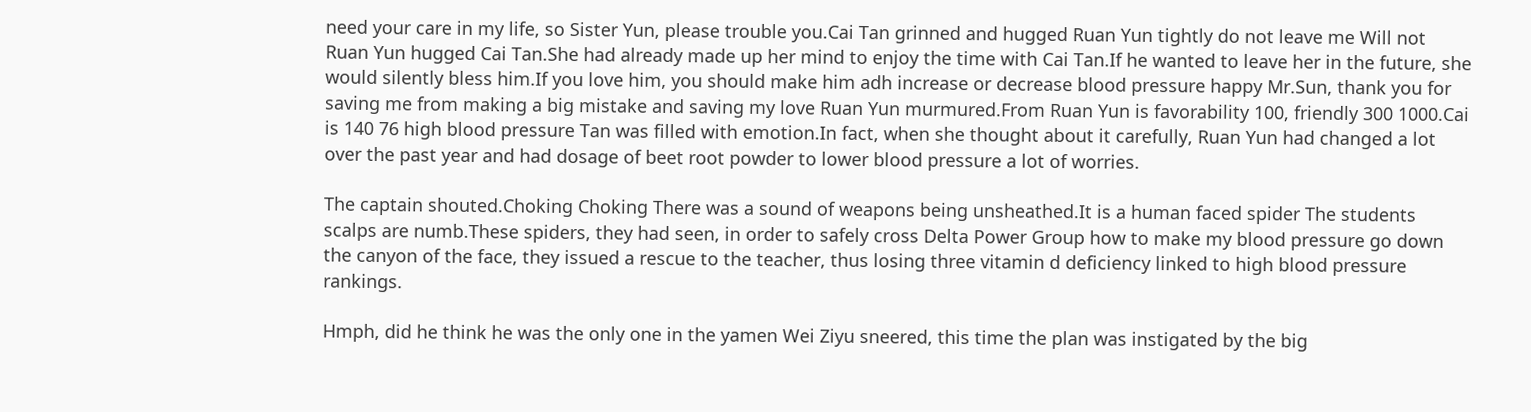need your care in my life, so Sister Yun, please trouble you.Cai Tan grinned and hugged Ruan Yun tightly do not leave me Will not Ruan Yun hugged Cai Tan.She had already made up her mind to enjoy the time with Cai Tan.If he wanted to leave her in the future, she would silently bless him.If you love him, you should make him adh increase or decrease blood pressure happy Mr.Sun, thank you for saving me from making a big mistake and saving my love Ruan Yun murmured.From Ruan Yun is favorability 100, friendly 300 1000.Cai is 140 76 high blood pressure Tan was filled with emotion.In fact, when she thought about it carefully, Ruan Yun had changed a lot over the past year and had dosage of beet root powder to lower blood pressure a lot of worries.

The captain shouted.Choking Choking There was a sound of weapons being unsheathed.It is a human faced spider The students scalps are numb.These spiders, they had seen, in order to safely cross Delta Power Group how to make my blood pressure go down the canyon of the face, they issued a rescue to the teacher, thus losing three vitamin d deficiency linked to high blood pressure rankings.

Hmph, did he think he was the only one in the yamen Wei Ziyu sneered, this time the plan was instigated by the big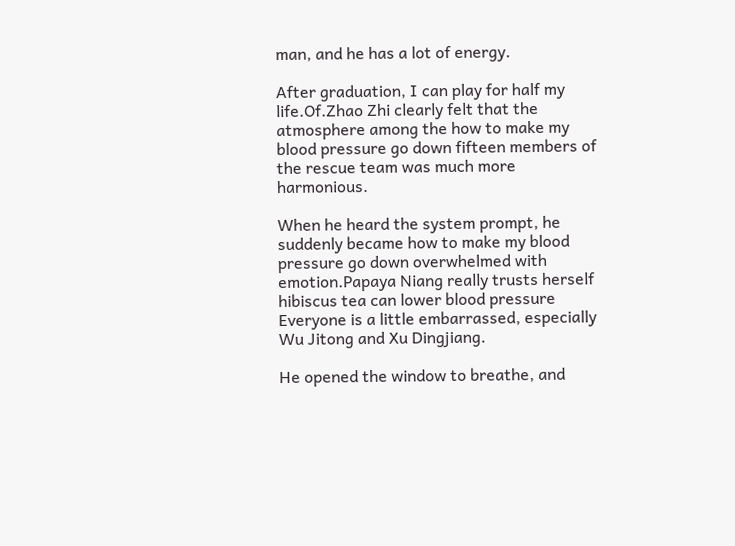man, and he has a lot of energy.

After graduation, I can play for half my life.Of.Zhao Zhi clearly felt that the atmosphere among the how to make my blood pressure go down fifteen members of the rescue team was much more harmonious.

When he heard the system prompt, he suddenly became how to make my blood pressure go down overwhelmed with emotion.Papaya Niang really trusts herself hibiscus tea can lower blood pressure Everyone is a little embarrassed, especially Wu Jitong and Xu Dingjiang.

He opened the window to breathe, and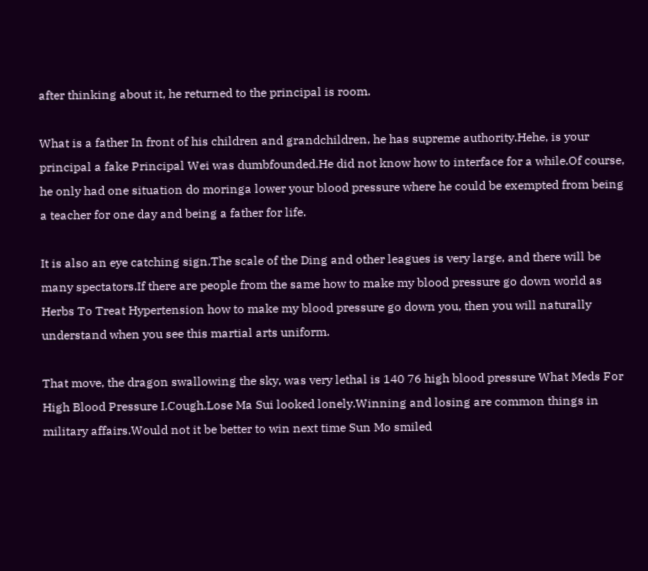after thinking about it, he returned to the principal is room.

What is a father In front of his children and grandchildren, he has supreme authority.Hehe, is your principal a fake Principal Wei was dumbfounded.He did not know how to interface for a while.Of course, he only had one situation do moringa lower your blood pressure where he could be exempted from being a teacher for one day and being a father for life.

It is also an eye catching sign.The scale of the Ding and other leagues is very large, and there will be many spectators.If there are people from the same how to make my blood pressure go down world as Herbs To Treat Hypertension how to make my blood pressure go down you, then you will naturally understand when you see this martial arts uniform.

That move, the dragon swallowing the sky, was very lethal is 140 76 high blood pressure What Meds For High Blood Pressure I.Cough.Lose Ma Sui looked lonely.Winning and losing are common things in military affairs.Would not it be better to win next time Sun Mo smiled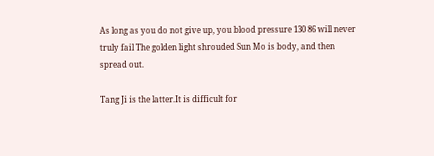As long as you do not give up, you blood pressure 130 86 will never truly fail The golden light shrouded Sun Mo is body, and then spread out.

Tang Ji is the latter.It is difficult for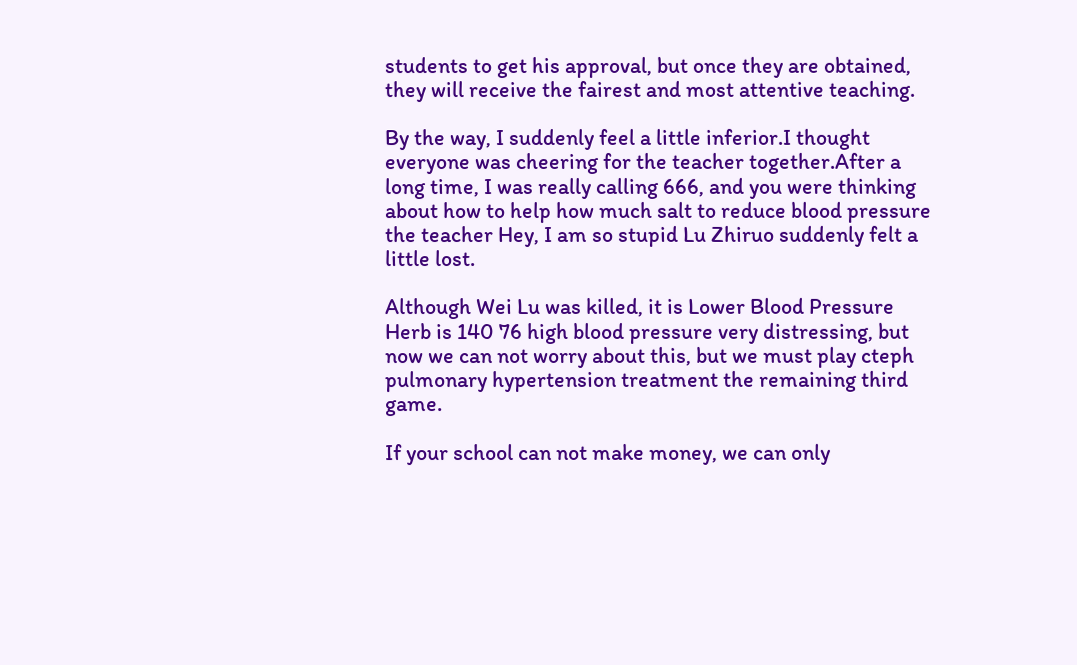students to get his approval, but once they are obtained, they will receive the fairest and most attentive teaching.

By the way, I suddenly feel a little inferior.I thought everyone was cheering for the teacher together.After a long time, I was really calling 666, and you were thinking about how to help how much salt to reduce blood pressure the teacher Hey, I am so stupid Lu Zhiruo suddenly felt a little lost.

Although Wei Lu was killed, it is Lower Blood Pressure Herb is 140 76 high blood pressure very distressing, but now we can not worry about this, but we must play cteph pulmonary hypertension treatment the remaining third game.

If your school can not make money, we can only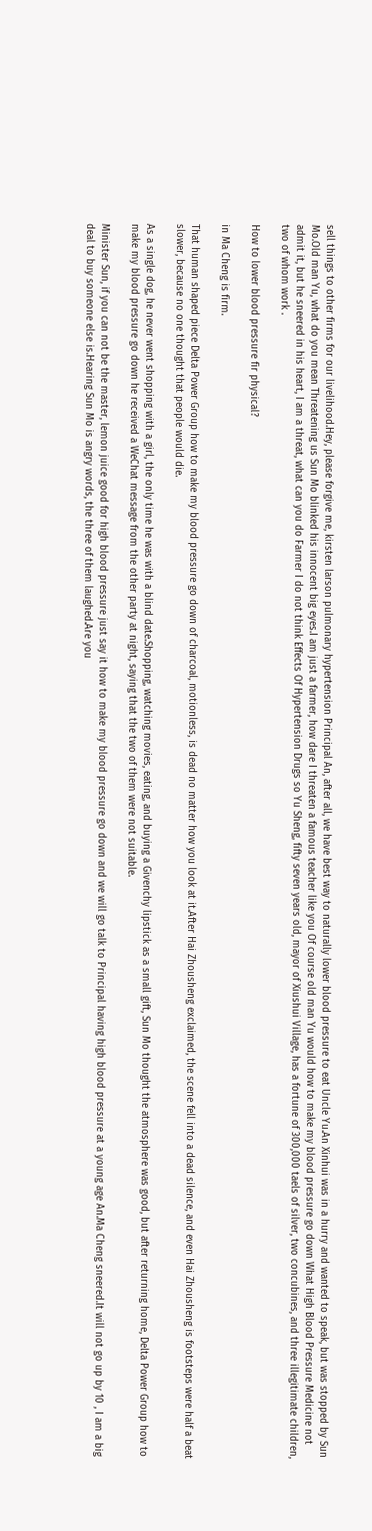sell things to other firms for our livelihood.Hey, please forgive me, kirsten larson pulmonary hypertension Principal An, after all, we have best way to naturally lower blood pressure to eat Uncle Yu.An Xinhui was in a hurry and wanted to speak, but was stopped by Sun Mo.Old man Yu, what do you mean Threatening us Sun Mo blinked his innocent big eyes.I am just a farmer, how dare I threaten a famous teacher like you Of course old man Yu would how to make my blood pressure go down What High Blood Pressure Medicine not admit it, but he sneered in his heart, I am a threat, what can you do Farmer I do not think Effects Of Hypertension Drugs so Yu Sheng, fifty seven years old, mayor of Xiushui Village, has a fortune of 300,000 taels of silver, two concubines, and three illegitimate children, two of whom work .

How to lower blood pressure fir physical?

in Ma Cheng is firm.

That human shaped piece Delta Power Group how to make my blood pressure go down of charcoal, motionless, is dead no matter how you look at it.After Hai Zhousheng exclaimed, the scene fell into a dead silence, and even Hai Zhousheng is footsteps were half a beat slower, because no one thought that people would die.

As a single dog, he never went shopping with a girl, the only time he was with a blind date.Shopping, watching movies, eating, and buying a Givenchy lipstick as a small gift, Sun Mo thought the atmosphere was good, but after returning home, Delta Power Group how to make my blood pressure go down he received a WeChat message from the other party at night, saying that the two of them were not suitable.

Minister Sun, if you can not be the master, lemon juice good for high blood pressure just say it how to make my blood pressure go down and we will go talk to Principal having high blood pressure at a young age An.Ma Cheng sneered.It will not go up by 10 , I am a big deal to buy someone else is.Hearing Sun Mo is angry words, the three of them laughed.Are you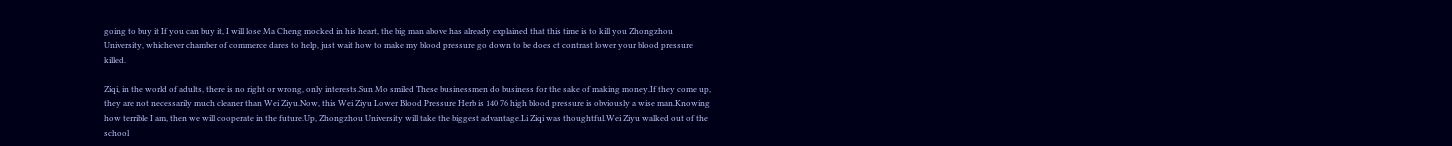going to buy it If you can buy it, I will lose Ma Cheng mocked in his heart, the big man above has already explained that this time is to kill you Zhongzhou University, whichever chamber of commerce dares to help, just wait how to make my blood pressure go down to be does ct contrast lower your blood pressure killed.

Ziqi, in the world of adults, there is no right or wrong, only interests.Sun Mo smiled These businessmen do business for the sake of making money.If they come up, they are not necessarily much cleaner than Wei Ziyu.Now, this Wei Ziyu Lower Blood Pressure Herb is 140 76 high blood pressure is obviously a wise man.Knowing how terrible I am, then we will cooperate in the future.Up, Zhongzhou University will take the biggest advantage.Li Ziqi was thoughtful.Wei Ziyu walked out of the school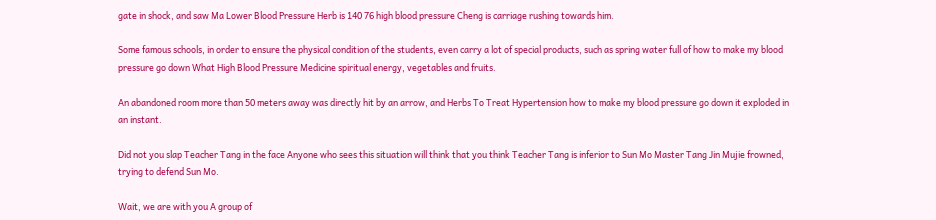gate in shock, and saw Ma Lower Blood Pressure Herb is 140 76 high blood pressure Cheng is carriage rushing towards him.

Some famous schools, in order to ensure the physical condition of the students, even carry a lot of special products, such as spring water full of how to make my blood pressure go down What High Blood Pressure Medicine spiritual energy, vegetables and fruits.

An abandoned room more than 50 meters away was directly hit by an arrow, and Herbs To Treat Hypertension how to make my blood pressure go down it exploded in an instant.

Did not you slap Teacher Tang in the face Anyone who sees this situation will think that you think Teacher Tang is inferior to Sun Mo Master Tang Jin Mujie frowned, trying to defend Sun Mo.

Wait, we are with you A group of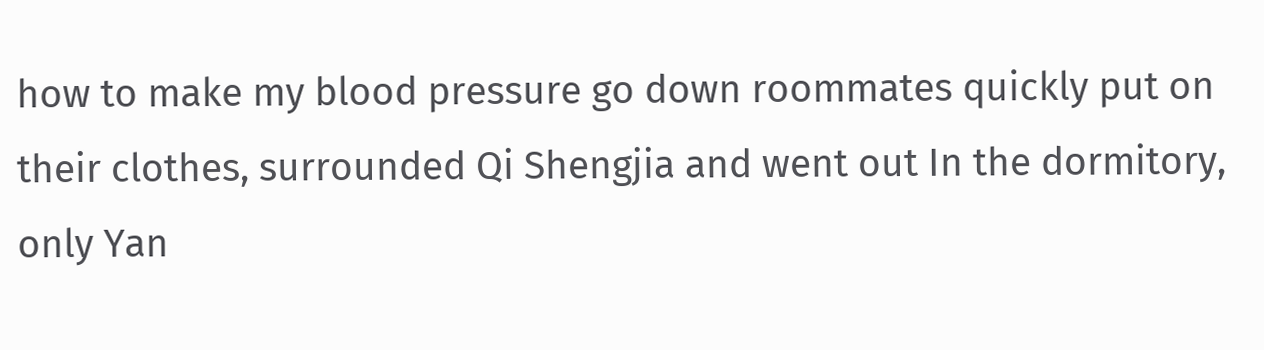how to make my blood pressure go down roommates quickly put on their clothes, surrounded Qi Shengjia and went out In the dormitory, only Yan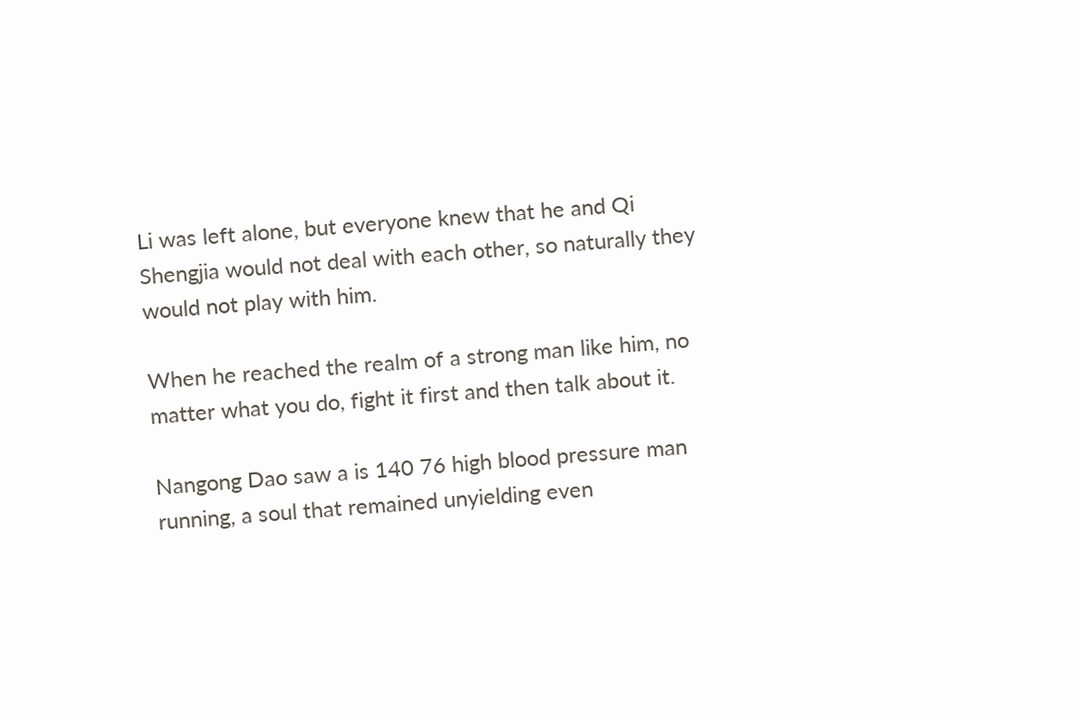Li was left alone, but everyone knew that he and Qi Shengjia would not deal with each other, so naturally they would not play with him.

When he reached the realm of a strong man like him, no matter what you do, fight it first and then talk about it.

Nangong Dao saw a is 140 76 high blood pressure man running, a soul that remained unyielding even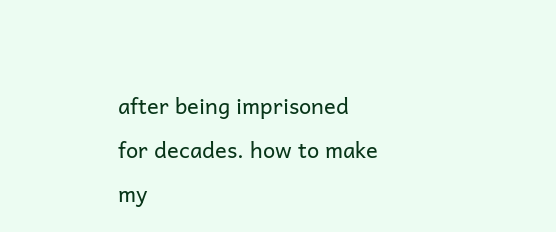after being imprisoned for decades. how to make my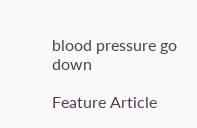blood pressure go down

Feature Article